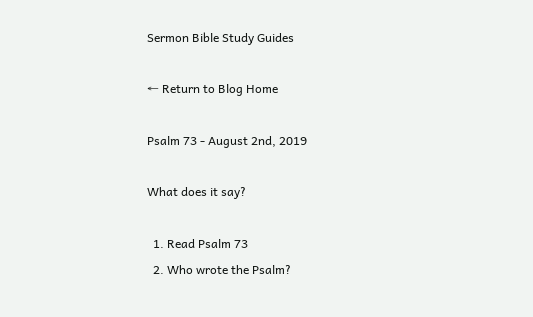Sermon Bible Study Guides

← Return to Blog Home

Psalm 73 - August 2nd, 2019

What does it say?

  1. Read Psalm 73
  2. Who wrote the Psalm?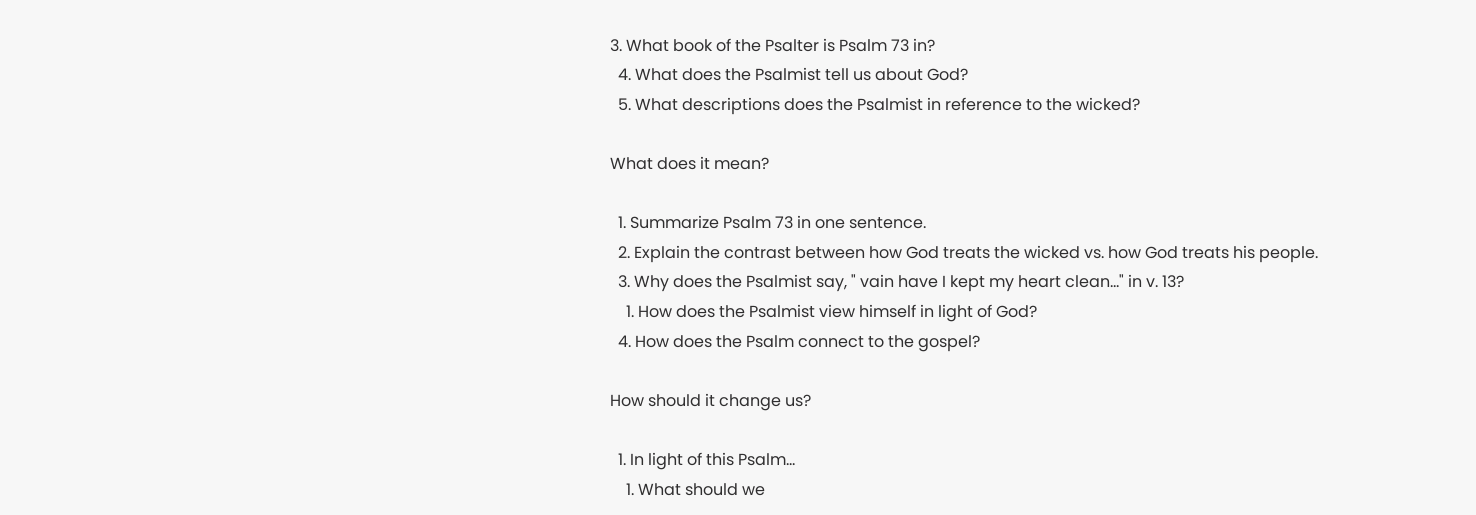3. What book of the Psalter is Psalm 73 in?
  4. What does the Psalmist tell us about God?
  5. What descriptions does the Psalmist in reference to the wicked?

What does it mean?

  1. Summarize Psalm 73 in one sentence.
  2. Explain the contrast between how God treats the wicked vs. how God treats his people.
  3. Why does the Psalmist say, " vain have I kept my heart clean..." in v. 13?
    1. How does the Psalmist view himself in light of God?
  4. How does the Psalm connect to the gospel?

How should it change us?

  1. In light of this Psalm…
    1. What should we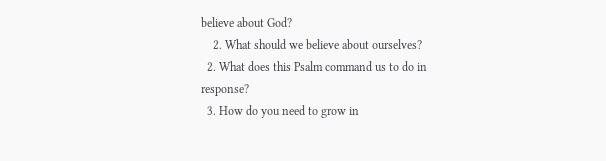believe about God?
    2. What should we believe about ourselves?
  2. What does this Psalm command us to do in response?
  3. How do you need to grow in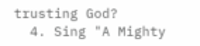trusting God?
  4. Sing "A Mighty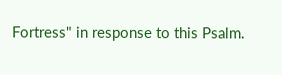Fortress" in response to this Psalm.